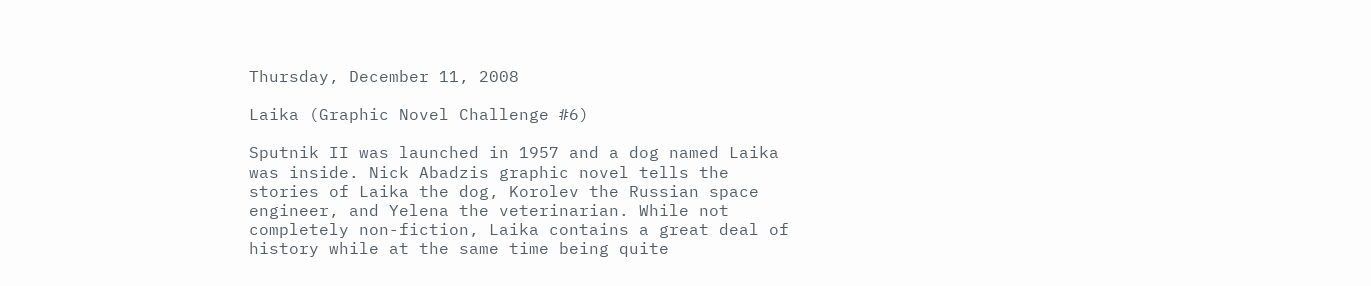Thursday, December 11, 2008

Laika (Graphic Novel Challenge #6)

Sputnik II was launched in 1957 and a dog named Laika
was inside. Nick Abadzis graphic novel tells the stories of Laika the dog, Korolev the Russian space engineer, and Yelena the veterinarian. While not completely non-fiction, Laika contains a great deal of history while at the same time being quite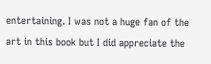entertaining. I was not a huge fan of the art in this book but I did appreciate the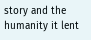story and the humanity it lent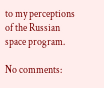to my perceptions of the Russian space program.

No comments: